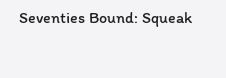Seventies Bound: Squeak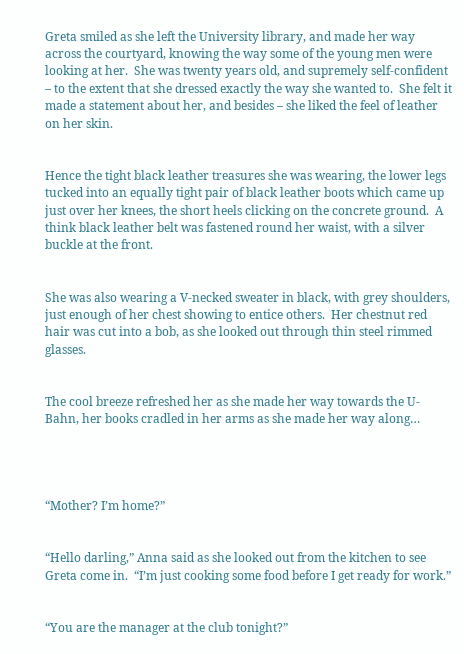Greta smiled as she left the University library, and made her way across the courtyard, knowing the way some of the young men were looking at her.  She was twenty years old, and supremely self-confident – to the extent that she dressed exactly the way she wanted to.  She felt it made a statement about her, and besides – she liked the feel of leather on her skin.


Hence the tight black leather treasures she was wearing, the lower legs tucked into an equally tight pair of black leather boots which came up just over her knees, the short heels clicking on the concrete ground.  A think black leather belt was fastened round her waist, with a silver buckle at the front.


She was also wearing a V-necked sweater in black, with grey shoulders, just enough of her chest showing to entice others.  Her chestnut red hair was cut into a bob, as she looked out through thin steel rimmed glasses.


The cool breeze refreshed her as she made her way towards the U-Bahn, her books cradled in her arms as she made her way along…




“Mother? I’m home?”


“Hello darling,” Anna said as she looked out from the kitchen to see Greta come in.  “I’m just cooking some food before I get ready for work.”


“You are the manager at the club tonight?”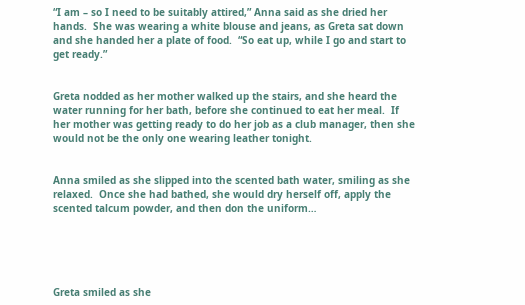“I am – so I need to be suitably attired,” Anna said as she dried her hands.  She was wearing a white blouse and jeans, as Greta sat down and she handed her a plate of food.  “So eat up, while I go and start to get ready.”


Greta nodded as her mother walked up the stairs, and she heard the water running for her bath, before she continued to eat her meal.  If her mother was getting ready to do her job as a club manager, then she would not be the only one wearing leather tonight.


Anna smiled as she slipped into the scented bath water, smiling as she relaxed.  Once she had bathed, she would dry herself off, apply the scented talcum powder, and then don the uniform…





Greta smiled as she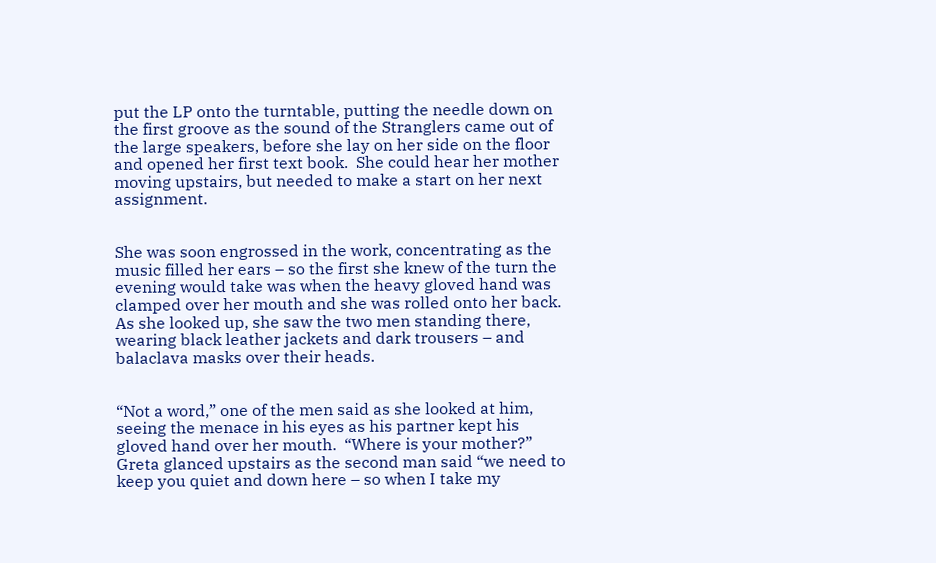put the LP onto the turntable, putting the needle down on the first groove as the sound of the Stranglers came out of the large speakers, before she lay on her side on the floor and opened her first text book.  She could hear her mother moving upstairs, but needed to make a start on her next assignment.


She was soon engrossed in the work, concentrating as the music filled her ears – so the first she knew of the turn the evening would take was when the heavy gloved hand was clamped over her mouth and she was rolled onto her back.  As she looked up, she saw the two men standing there, wearing black leather jackets and dark trousers – and balaclava masks over their heads.


“Not a word,” one of the men said as she looked at him, seeing the menace in his eyes as his partner kept his gloved hand over her mouth.  “Where is your mother?”  Greta glanced upstairs as the second man said “we need to keep you quiet and down here – so when I take my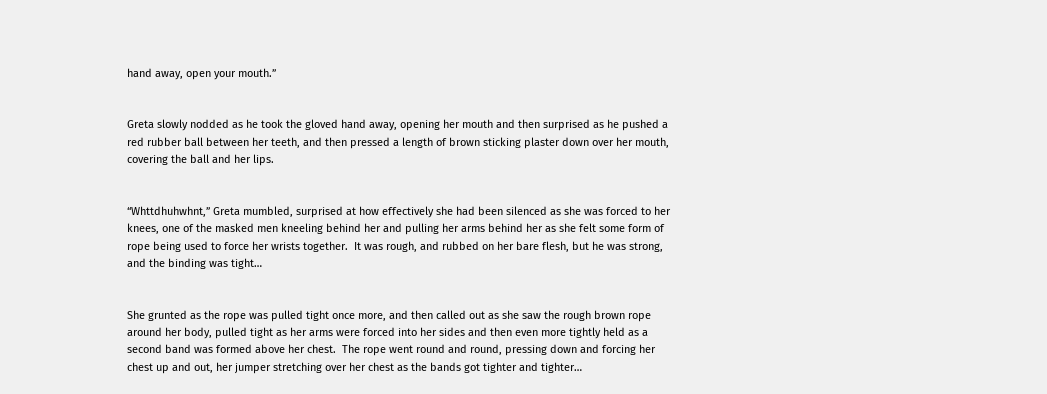hand away, open your mouth.”


Greta slowly nodded as he took the gloved hand away, opening her mouth and then surprised as he pushed a red rubber ball between her teeth, and then pressed a length of brown sticking plaster down over her mouth, covering the ball and her lips.


“Whttdhuhwhnt,” Greta mumbled, surprised at how effectively she had been silenced as she was forced to her knees, one of the masked men kneeling behind her and pulling her arms behind her as she felt some form of rope being used to force her wrists together.  It was rough, and rubbed on her bare flesh, but he was strong, and the binding was tight…


She grunted as the rope was pulled tight once more, and then called out as she saw the rough brown rope around her body, pulled tight as her arms were forced into her sides and then even more tightly held as a second band was formed above her chest.  The rope went round and round, pressing down and forcing her chest up and out, her jumper stretching over her chest as the bands got tighter and tighter…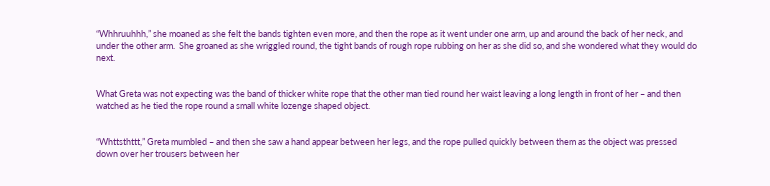“Whhruuhhh,” she moaned as she felt the bands tighten even more, and then the rope as it went under one arm, up and around the back of her neck, and under the other arm.  She groaned as she wriggled round, the tight bands of rough rope rubbing on her as she did so, and she wondered what they would do next.


What Greta was not expecting was the band of thicker white rope that the other man tied round her waist leaving a long length in front of her – and then watched as he tied the rope round a small white lozenge shaped object.


“Whttsthttt,” Greta mumbled – and then she saw a hand appear between her legs, and the rope pulled quickly between them as the object was pressed down over her trousers between her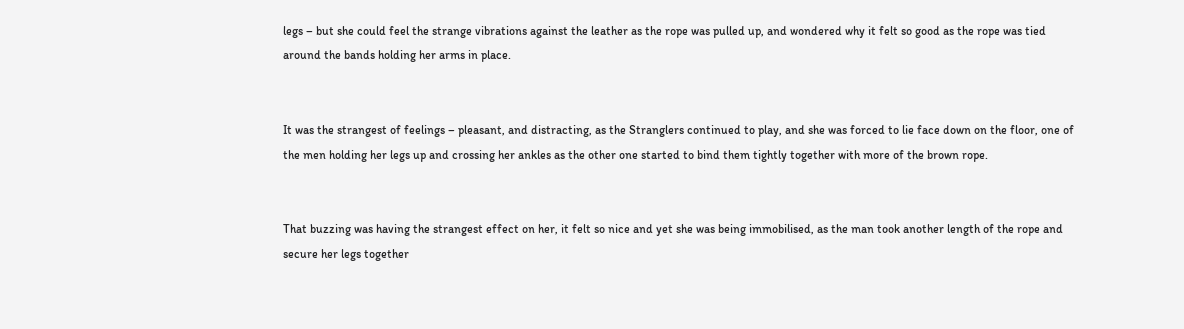legs – but she could feel the strange vibrations against the leather as the rope was pulled up, and wondered why it felt so good as the rope was tied around the bands holding her arms in place.


It was the strangest of feelings – pleasant, and distracting, as the Stranglers continued to play, and she was forced to lie face down on the floor, one of the men holding her legs up and crossing her ankles as the other one started to bind them tightly together with more of the brown rope.


That buzzing was having the strangest effect on her, it felt so nice and yet she was being immobilised, as the man took another length of the rope and secure her legs together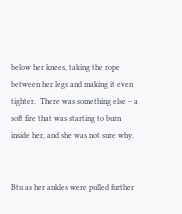below her knees, taking the rope between her legs and making it even tighter.  There was something else – a soft fire that was starting to burn inside her, and she was not sure why.


Btu as her ankles were pulled further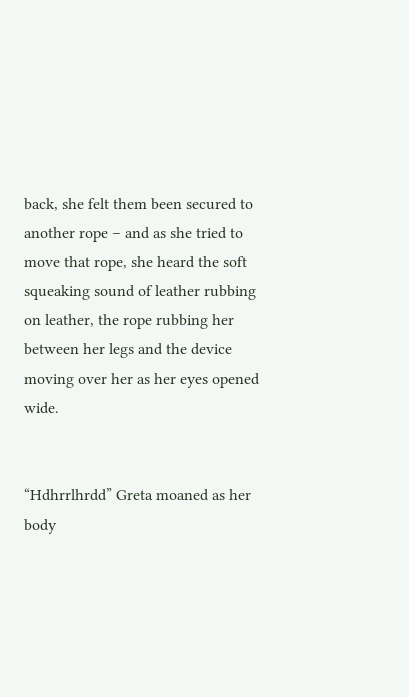back, she felt them been secured to another rope – and as she tried to move that rope, she heard the soft squeaking sound of leather rubbing on leather, the rope rubbing her between her legs and the device moving over her as her eyes opened wide.


“Hdhrrlhrdd” Greta moaned as her body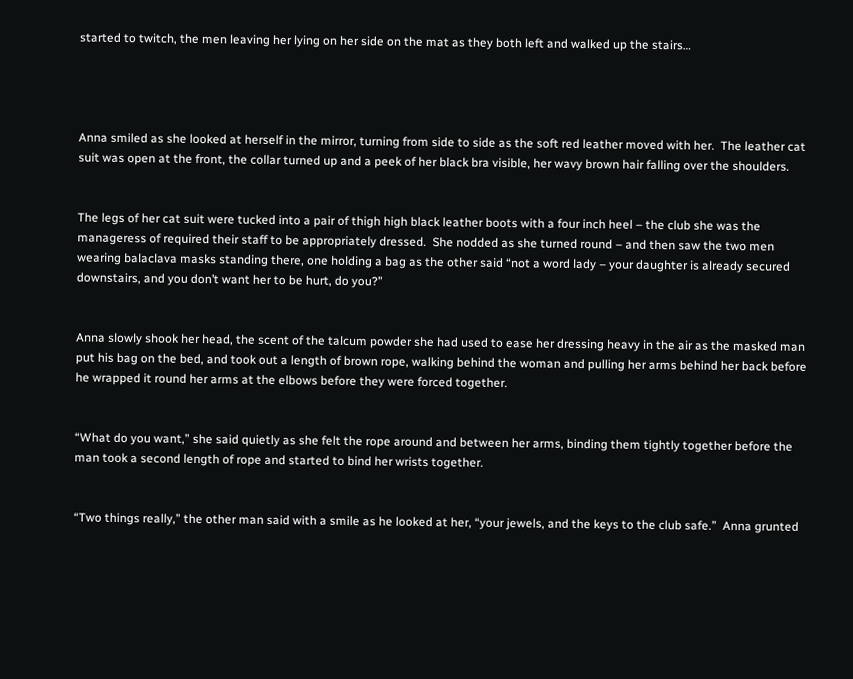started to twitch, the men leaving her lying on her side on the mat as they both left and walked up the stairs…




Anna smiled as she looked at herself in the mirror, turning from side to side as the soft red leather moved with her.  The leather cat suit was open at the front, the collar turned up and a peek of her black bra visible, her wavy brown hair falling over the shoulders.


The legs of her cat suit were tucked into a pair of thigh high black leather boots with a four inch heel – the club she was the manageress of required their staff to be appropriately dressed.  She nodded as she turned round – and then saw the two men wearing balaclava masks standing there, one holding a bag as the other said “not a word lady – your daughter is already secured downstairs, and you don’t want her to be hurt, do you?”


Anna slowly shook her head, the scent of the talcum powder she had used to ease her dressing heavy in the air as the masked man put his bag on the bed, and took out a length of brown rope, walking behind the woman and pulling her arms behind her back before he wrapped it round her arms at the elbows before they were forced together.


“What do you want,” she said quietly as she felt the rope around and between her arms, binding them tightly together before the man took a second length of rope and started to bind her wrists together.


“Two things really,” the other man said with a smile as he looked at her, “your jewels, and the keys to the club safe.”  Anna grunted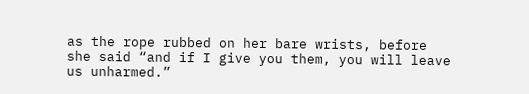as the rope rubbed on her bare wrists, before she said “and if I give you them, you will leave us unharmed.”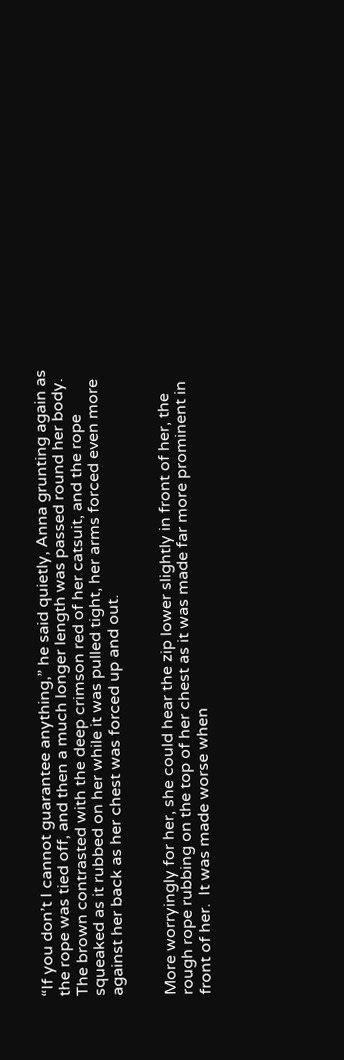“If you don’t I cannot guarantee anything,” he said quietly, Anna grunting again as the rope was tied off, and then a much longer length was passed round her body.  The brown contrasted with the deep crimson red of her catsuit, and the rope squeaked as it rubbed on her while it was pulled tight, her arms forced even more against her back as her chest was forced up and out.


More worryingly for her, she could hear the zip lower slightly in front of her, the rough rope rubbing on the top of her chest as it was made far more prominent in front of her.  It was made worse when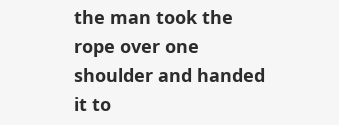the man took the rope over one shoulder and handed it to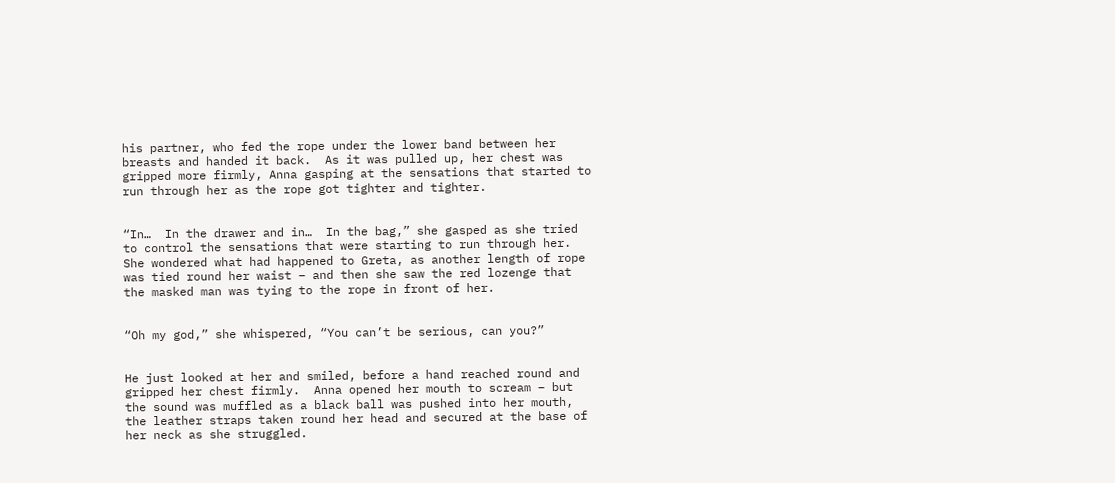his partner, who fed the rope under the lower band between her breasts and handed it back.  As it was pulled up, her chest was gripped more firmly, Anna gasping at the sensations that started to run through her as the rope got tighter and tighter.


“In…  In the drawer and in…  In the bag,” she gasped as she tried to control the sensations that were starting to run through her.  She wondered what had happened to Greta, as another length of rope was tied round her waist – and then she saw the red lozenge that the masked man was tying to the rope in front of her.


“Oh my god,” she whispered, “You can’t be serious, can you?”


He just looked at her and smiled, before a hand reached round and gripped her chest firmly.  Anna opened her mouth to scream – but the sound was muffled as a black ball was pushed into her mouth, the leather straps taken round her head and secured at the base of her neck as she struggled.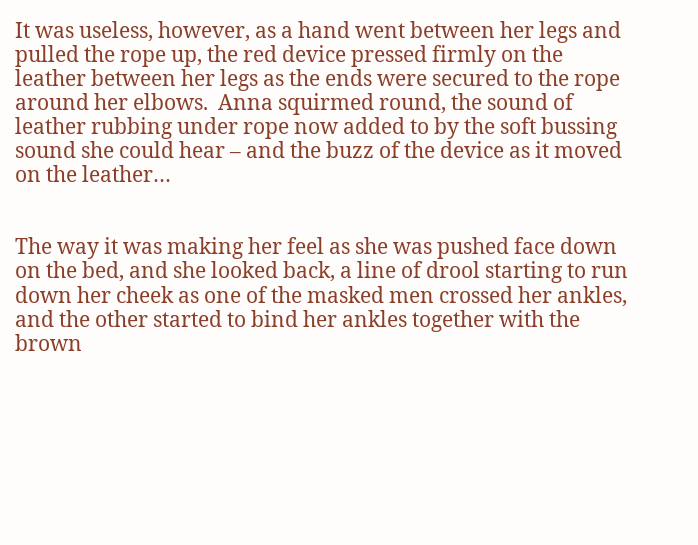It was useless, however, as a hand went between her legs and pulled the rope up, the red device pressed firmly on the leather between her legs as the ends were secured to the rope around her elbows.  Anna squirmed round, the sound of leather rubbing under rope now added to by the soft bussing sound she could hear – and the buzz of the device as it moved on the leather…


The way it was making her feel as she was pushed face down on the bed, and she looked back, a line of drool starting to run down her cheek as one of the masked men crossed her ankles, and the other started to bind her ankles together with the brown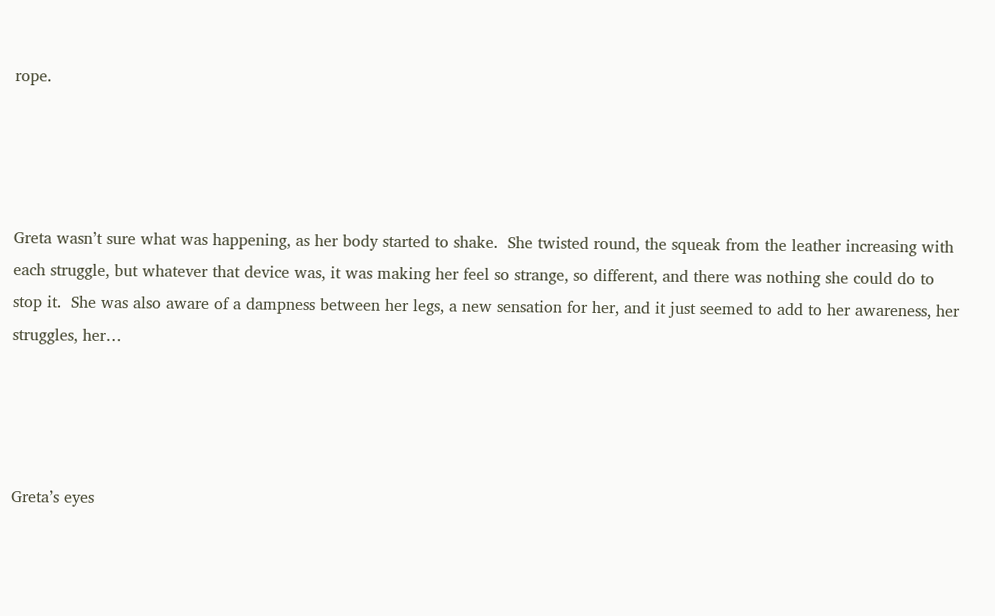rope.




Greta wasn’t sure what was happening, as her body started to shake.  She twisted round, the squeak from the leather increasing with each struggle, but whatever that device was, it was making her feel so strange, so different, and there was nothing she could do to stop it.  She was also aware of a dampness between her legs, a new sensation for her, and it just seemed to add to her awareness, her struggles, her…




Greta’s eyes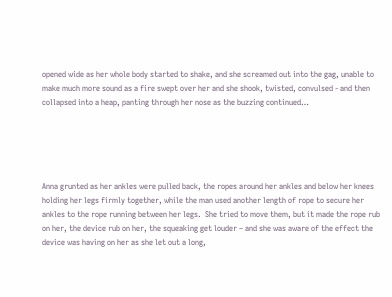opened wide as her whole body started to shake, and she screamed out into the gag, unable to make much more sound as a fire swept over her and she shook, twisted, convulsed - and then collapsed into a heap, panting through her nose as the buzzing continued…





Anna grunted as her ankles were pulled back, the ropes around her ankles and below her knees holding her legs firmly together, while the man used another length of rope to secure her ankles to the rope running between her legs.  She tried to move them, but it made the rope rub on her, the device rub on her, the squeaking get louder – and she was aware of the effect the device was having on her as she let out a long,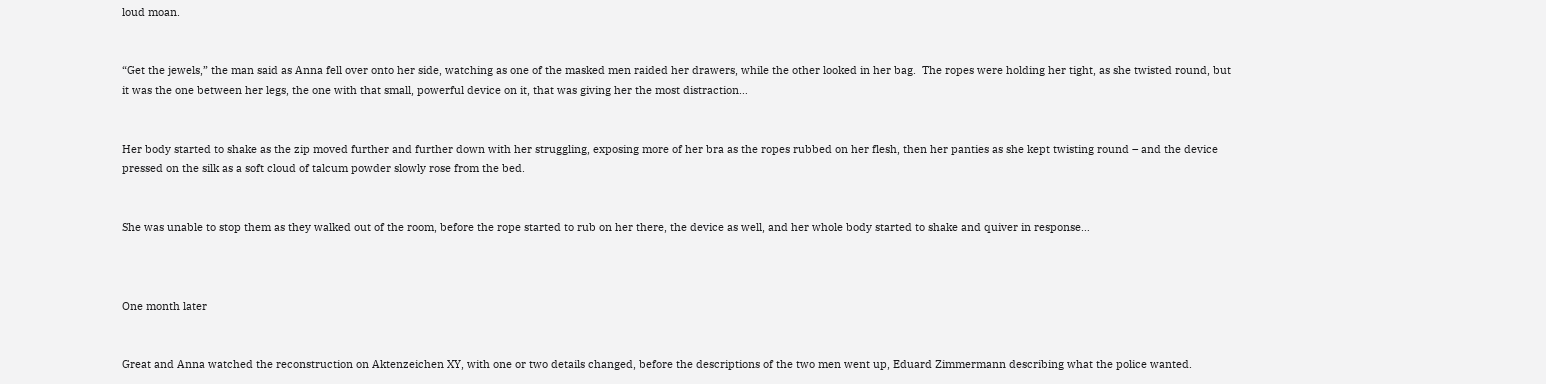loud moan.


“Get the jewels,” the man said as Anna fell over onto her side, watching as one of the masked men raided her drawers, while the other looked in her bag.  The ropes were holding her tight, as she twisted round, but it was the one between her legs, the one with that small, powerful device on it, that was giving her the most distraction…


Her body started to shake as the zip moved further and further down with her struggling, exposing more of her bra as the ropes rubbed on her flesh, then her panties as she kept twisting round – and the device pressed on the silk as a soft cloud of talcum powder slowly rose from the bed.


She was unable to stop them as they walked out of the room, before the rope started to rub on her there, the device as well, and her whole body started to shake and quiver in response…



One month later


Great and Anna watched the reconstruction on Aktenzeichen XY, with one or two details changed, before the descriptions of the two men went up, Eduard Zimmermann describing what the police wanted.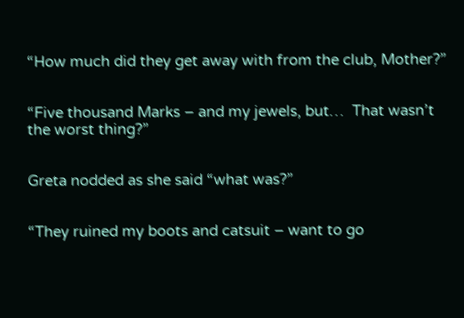“How much did they get away with from the club, Mother?”


“Five thousand Marks – and my jewels, but…  That wasn’t the worst thing?”


Greta nodded as she said “what was?”


“They ruined my boots and catsuit – want to go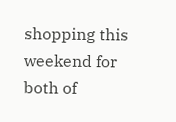shopping this weekend for both of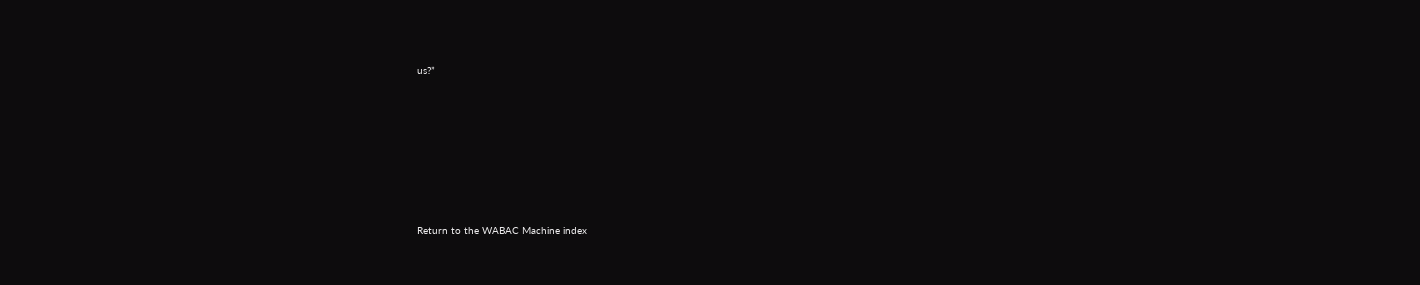us?”







Return to the WABAC Machine index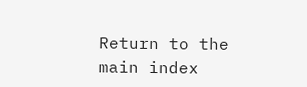Return to the main index